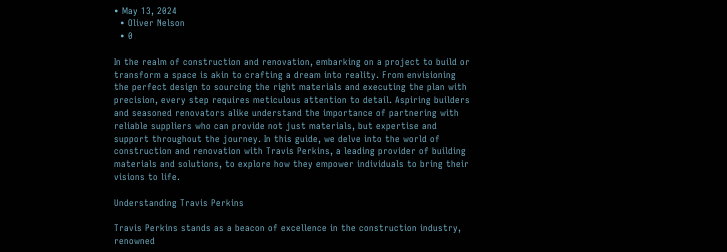• May 13, 2024
  • Oliver Nelson
  • 0

In the realm of construction and renovation, embarking on a project to build or transform a space is akin to crafting a dream into reality. From envisioning the perfect design to sourcing the right materials and executing the plan with precision, every step requires meticulous attention to detail. Aspiring builders and seasoned renovators alike understand the importance of partnering with reliable suppliers who can provide not just materials, but expertise and support throughout the journey. In this guide, we delve into the world of construction and renovation with Travis Perkins, a leading provider of building materials and solutions, to explore how they empower individuals to bring their visions to life.

Understanding Travis Perkins

Travis Perkins stands as a beacon of excellence in the construction industry, renowned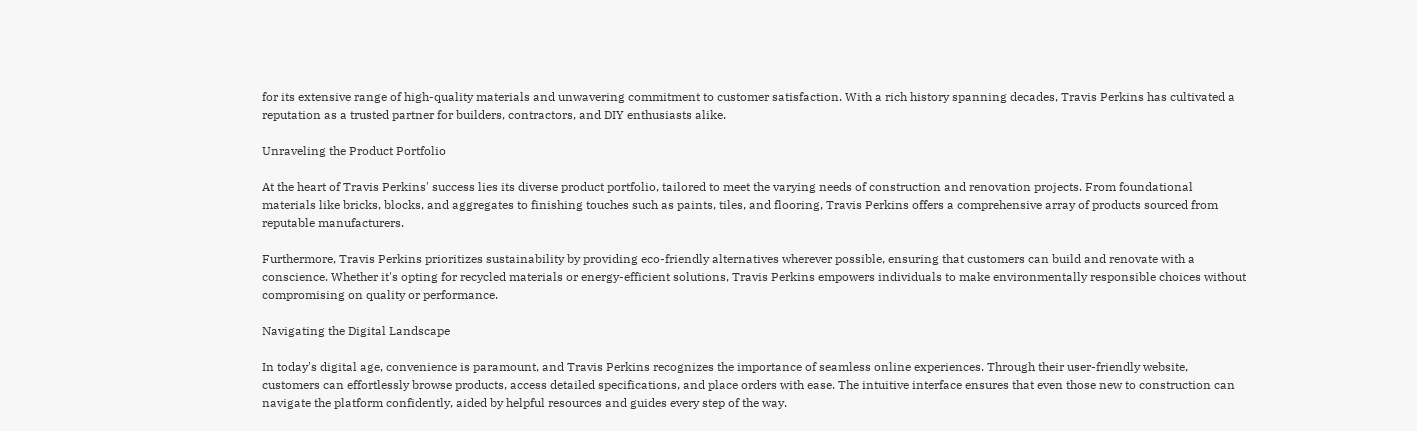for its extensive range of high-quality materials and unwavering commitment to customer satisfaction. With a rich history spanning decades, Travis Perkins has cultivated a reputation as a trusted partner for builders, contractors, and DIY enthusiasts alike.

Unraveling the Product Portfolio

At the heart of Travis Perkins' success lies its diverse product portfolio, tailored to meet the varying needs of construction and renovation projects. From foundational materials like bricks, blocks, and aggregates to finishing touches such as paints, tiles, and flooring, Travis Perkins offers a comprehensive array of products sourced from reputable manufacturers.

Furthermore, Travis Perkins prioritizes sustainability by providing eco-friendly alternatives wherever possible, ensuring that customers can build and renovate with a conscience. Whether it's opting for recycled materials or energy-efficient solutions, Travis Perkins empowers individuals to make environmentally responsible choices without compromising on quality or performance.

Navigating the Digital Landscape

In today's digital age, convenience is paramount, and Travis Perkins recognizes the importance of seamless online experiences. Through their user-friendly website, customers can effortlessly browse products, access detailed specifications, and place orders with ease. The intuitive interface ensures that even those new to construction can navigate the platform confidently, aided by helpful resources and guides every step of the way.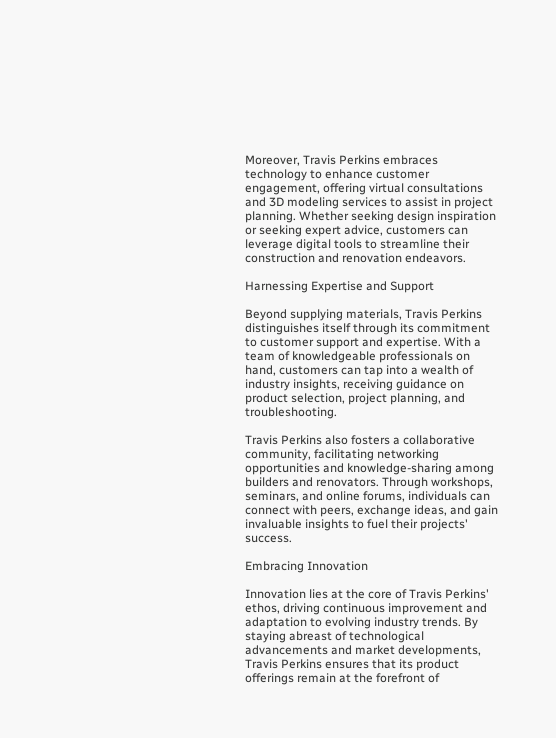Moreover, Travis Perkins embraces technology to enhance customer engagement, offering virtual consultations and 3D modeling services to assist in project planning. Whether seeking design inspiration or seeking expert advice, customers can leverage digital tools to streamline their construction and renovation endeavors.

Harnessing Expertise and Support

Beyond supplying materials, Travis Perkins distinguishes itself through its commitment to customer support and expertise. With a team of knowledgeable professionals on hand, customers can tap into a wealth of industry insights, receiving guidance on product selection, project planning, and troubleshooting.

Travis Perkins also fosters a collaborative community, facilitating networking opportunities and knowledge-sharing among builders and renovators. Through workshops, seminars, and online forums, individuals can connect with peers, exchange ideas, and gain invaluable insights to fuel their projects' success.

Embracing Innovation

Innovation lies at the core of Travis Perkins' ethos, driving continuous improvement and adaptation to evolving industry trends. By staying abreast of technological advancements and market developments, Travis Perkins ensures that its product offerings remain at the forefront of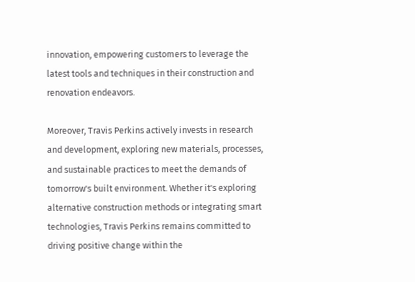innovation, empowering customers to leverage the latest tools and techniques in their construction and renovation endeavors.

Moreover, Travis Perkins actively invests in research and development, exploring new materials, processes, and sustainable practices to meet the demands of tomorrow's built environment. Whether it's exploring alternative construction methods or integrating smart technologies, Travis Perkins remains committed to driving positive change within the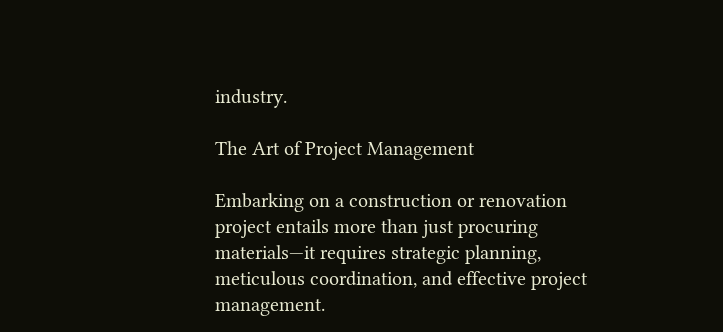industry.

The Art of Project Management

Embarking on a construction or renovation project entails more than just procuring materials—it requires strategic planning, meticulous coordination, and effective project management.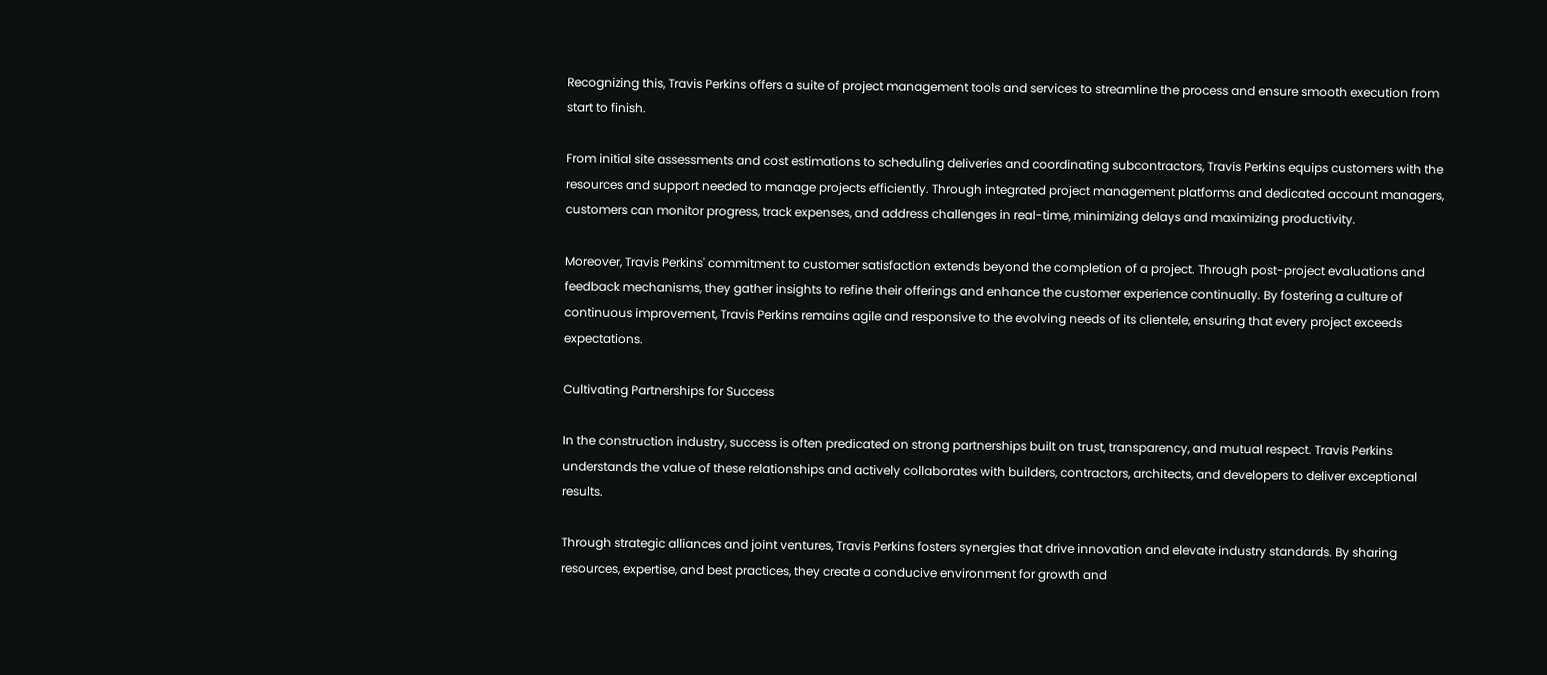Recognizing this, Travis Perkins offers a suite of project management tools and services to streamline the process and ensure smooth execution from start to finish.

From initial site assessments and cost estimations to scheduling deliveries and coordinating subcontractors, Travis Perkins equips customers with the resources and support needed to manage projects efficiently. Through integrated project management platforms and dedicated account managers, customers can monitor progress, track expenses, and address challenges in real-time, minimizing delays and maximizing productivity.

Moreover, Travis Perkins' commitment to customer satisfaction extends beyond the completion of a project. Through post-project evaluations and feedback mechanisms, they gather insights to refine their offerings and enhance the customer experience continually. By fostering a culture of continuous improvement, Travis Perkins remains agile and responsive to the evolving needs of its clientele, ensuring that every project exceeds expectations.

Cultivating Partnerships for Success

In the construction industry, success is often predicated on strong partnerships built on trust, transparency, and mutual respect. Travis Perkins understands the value of these relationships and actively collaborates with builders, contractors, architects, and developers to deliver exceptional results.

Through strategic alliances and joint ventures, Travis Perkins fosters synergies that drive innovation and elevate industry standards. By sharing resources, expertise, and best practices, they create a conducive environment for growth and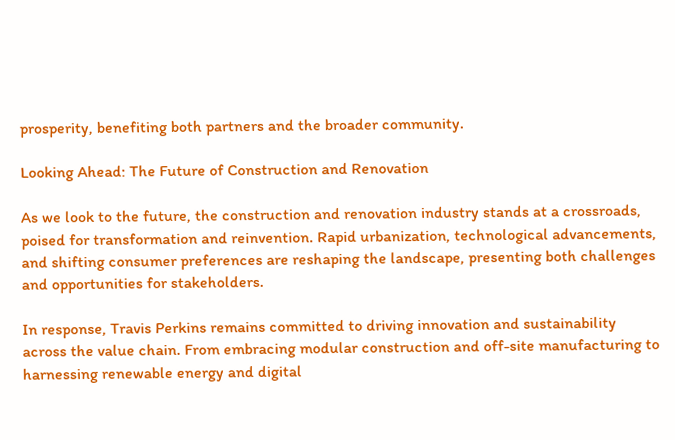prosperity, benefiting both partners and the broader community.

Looking Ahead: The Future of Construction and Renovation

As we look to the future, the construction and renovation industry stands at a crossroads, poised for transformation and reinvention. Rapid urbanization, technological advancements, and shifting consumer preferences are reshaping the landscape, presenting both challenges and opportunities for stakeholders.

In response, Travis Perkins remains committed to driving innovation and sustainability across the value chain. From embracing modular construction and off-site manufacturing to harnessing renewable energy and digital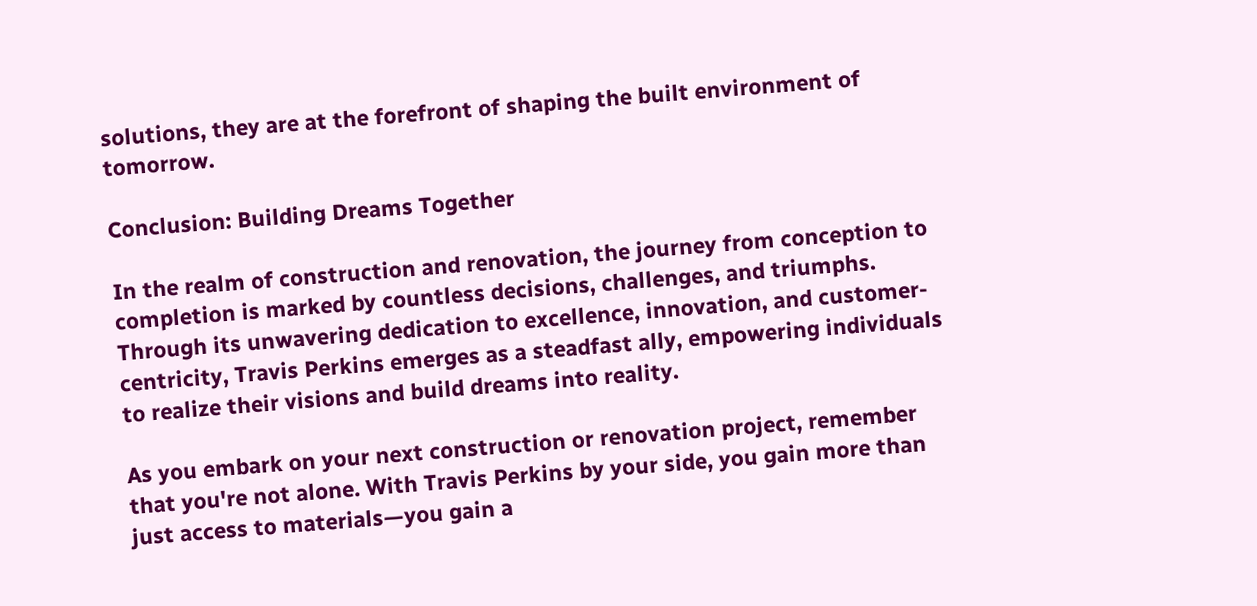solutions, they are at the forefront of shaping the built environment of tomorrow.

Conclusion: Building Dreams Together

In the realm of construction and renovation, the journey from conception to completion is marked by countless decisions, challenges, and triumphs. Through its unwavering dedication to excellence, innovation, and customer-centricity, Travis Perkins emerges as a steadfast ally, empowering individuals to realize their visions and build dreams into reality.

As you embark on your next construction or renovation project, remember that you're not alone. With Travis Perkins by your side, you gain more than just access to materials—you gain a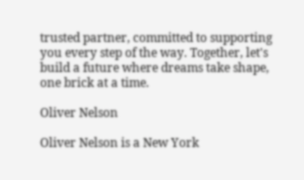trusted partner, committed to supporting you every step of the way. Together, let's build a future where dreams take shape, one brick at a time.

Oliver Nelson

Oliver Nelson is a New York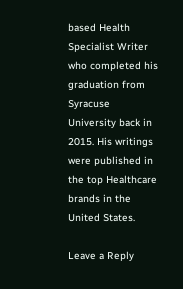based Health Specialist Writer who completed his graduation from Syracuse University back in 2015. His writings were published in the top Healthcare brands in the United States.

Leave a Reply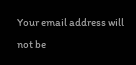Your email address will not be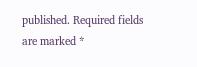published. Required fields are marked *